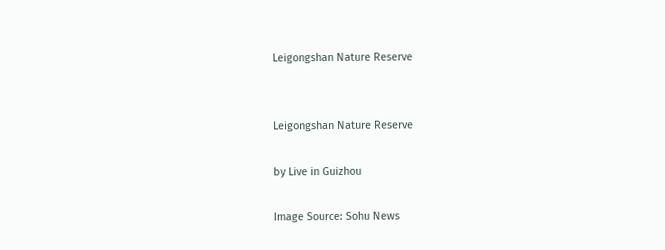Leigongshan Nature Reserve


Leigongshan Nature Reserve

by Live in Guizhou

Image Source: Sohu News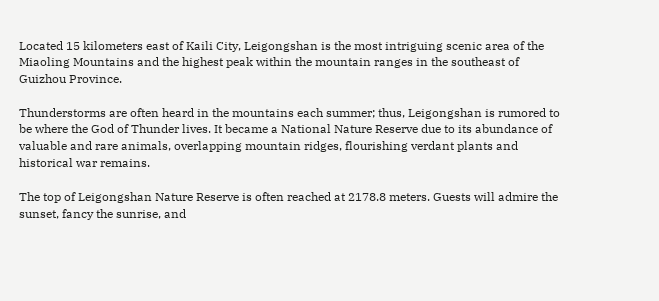Located 15 kilometers east of Kaili City, Leigongshan is the most intriguing scenic area of the Miaoling Mountains and the highest peak within the mountain ranges in the southeast of Guizhou Province.

Thunderstorms are often heard in the mountains each summer; thus, Leigongshan is rumored to be where the God of Thunder lives. It became a National Nature Reserve due to its abundance of valuable and rare animals, overlapping mountain ridges, flourishing verdant plants and historical war remains.

The top of Leigongshan Nature Reserve is often reached at 2178.8 meters. Guests will admire the sunset, fancy the sunrise, and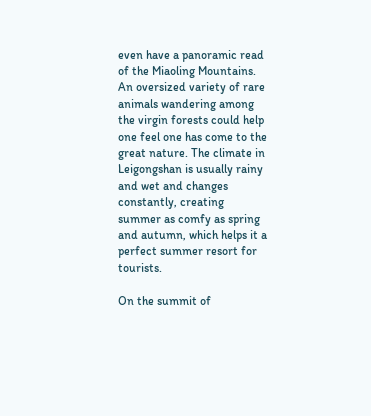even have a panoramic read of the Miaoling Mountains. An oversized variety of rare animals wandering among the virgin forests could help one feel one has come to the great nature. The climate in Leigongshan is usually rainy and wet and changes constantly, creating summer as comfy as spring and autumn, which helps it a perfect summer resort for tourists.

On the summit of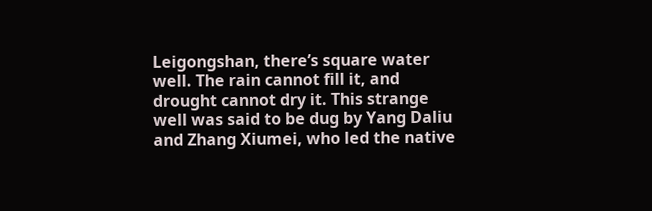Leigongshan, there’s square water well. The rain cannot fill it, and drought cannot dry it. This strange well was said to be dug by Yang Daliu and Zhang Xiumei, who led the native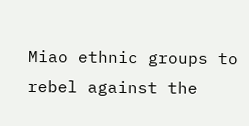Miao ethnic groups to rebel against the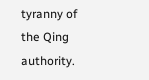tyranny of the Qing authority.